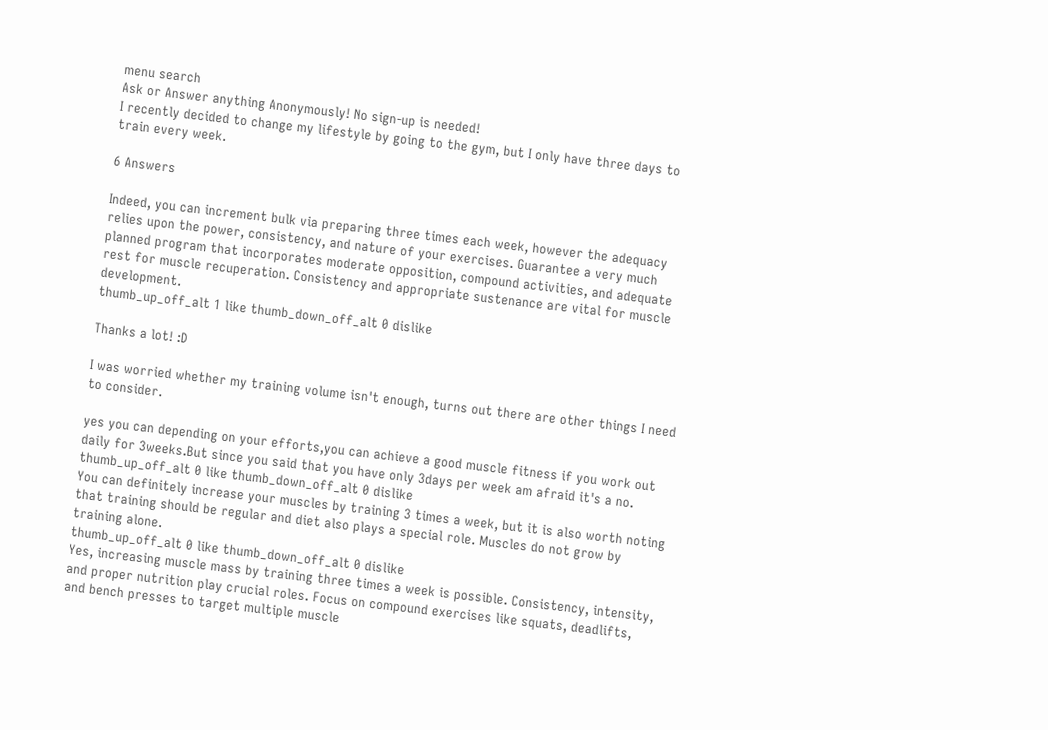menu search
Ask or Answer anything Anonymously! No sign-up is needed!
I recently decided to change my lifestyle by going to the gym, but I only have three days to train every week.

6 Answers

Indeed, you can increment bulk via preparing three times each week, however the adequacy relies upon the power, consistency, and nature of your exercises. Guarantee a very much planned program that incorporates moderate opposition, compound activities, and adequate rest for muscle recuperation. Consistency and appropriate sustenance are vital for muscle development.
thumb_up_off_alt 1 like thumb_down_off_alt 0 dislike

Thanks a lot! :D

I was worried whether my training volume isn't enough, turns out there are other things I need to consider.

yes you can depending on your efforts,you can achieve a good muscle fitness if you work out daily for 3weeks.But since you said that you have only 3days per week am afraid it's a no.
thumb_up_off_alt 0 like thumb_down_off_alt 0 dislike
You can definitely increase your muscles by training 3 times a week, but it is also worth noting that training should be regular and diet also plays a special role. Muscles do not grow by training alone.
thumb_up_off_alt 0 like thumb_down_off_alt 0 dislike
Yes, increasing muscle mass by training three times a week is possible. Consistency, intensity, and proper nutrition play crucial roles. Focus on compound exercises like squats, deadlifts, and bench presses to target multiple muscle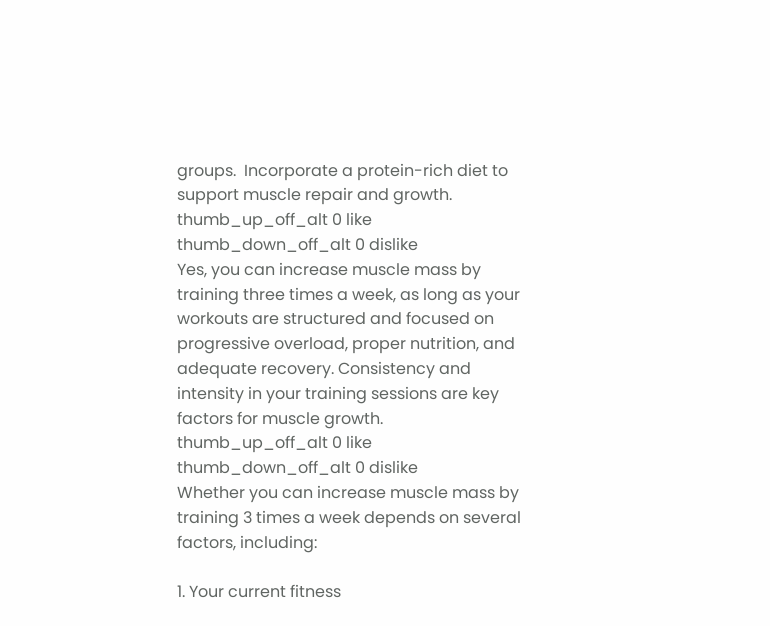groups.  Incorporate a protein-rich diet to support muscle repair and growth.
thumb_up_off_alt 0 like thumb_down_off_alt 0 dislike
Yes, you can increase muscle mass by training three times a week, as long as your workouts are structured and focused on progressive overload, proper nutrition, and adequate recovery. Consistency and intensity in your training sessions are key factors for muscle growth.
thumb_up_off_alt 0 like thumb_down_off_alt 0 dislike
Whether you can increase muscle mass by training 3 times a week depends on several factors, including:

1. Your current fitness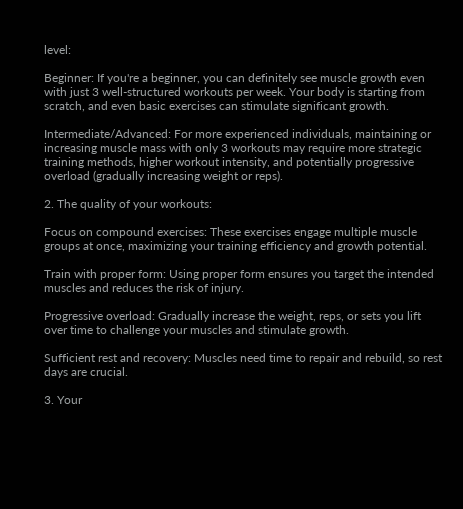level:

Beginner: If you're a beginner, you can definitely see muscle growth even with just 3 well-structured workouts per week. Your body is starting from scratch, and even basic exercises can stimulate significant growth.

Intermediate/Advanced: For more experienced individuals, maintaining or increasing muscle mass with only 3 workouts may require more strategic training methods, higher workout intensity, and potentially progressive overload (gradually increasing weight or reps).

2. The quality of your workouts:

Focus on compound exercises: These exercises engage multiple muscle groups at once, maximizing your training efficiency and growth potential.

Train with proper form: Using proper form ensures you target the intended muscles and reduces the risk of injury.

Progressive overload: Gradually increase the weight, reps, or sets you lift over time to challenge your muscles and stimulate growth.

Sufficient rest and recovery: Muscles need time to repair and rebuild, so rest days are crucial.

3. Your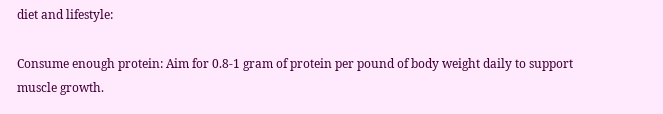diet and lifestyle:

Consume enough protein: Aim for 0.8-1 gram of protein per pound of body weight daily to support muscle growth.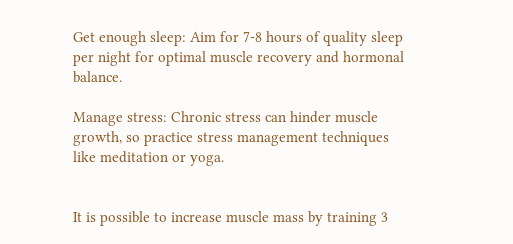Get enough sleep: Aim for 7-8 hours of quality sleep per night for optimal muscle recovery and hormonal balance.

Manage stress: Chronic stress can hinder muscle growth, so practice stress management techniques like meditation or yoga.


It is possible to increase muscle mass by training 3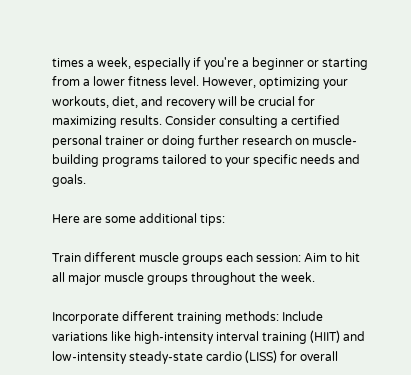times a week, especially if you're a beginner or starting from a lower fitness level. However, optimizing your workouts, diet, and recovery will be crucial for maximizing results. Consider consulting a certified personal trainer or doing further research on muscle-building programs tailored to your specific needs and goals.

Here are some additional tips:

Train different muscle groups each session: Aim to hit all major muscle groups throughout the week.

Incorporate different training methods: Include variations like high-intensity interval training (HIIT) and low-intensity steady-state cardio (LISS) for overall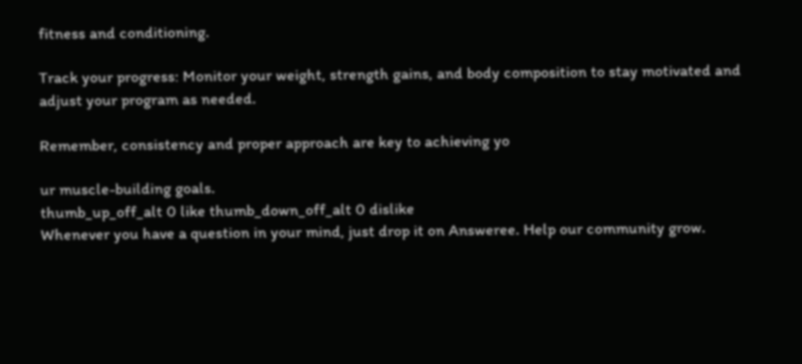fitness and conditioning.

Track your progress: Monitor your weight, strength gains, and body composition to stay motivated and adjust your program as needed.

Remember, consistency and proper approach are key to achieving yo

ur muscle-building goals.
thumb_up_off_alt 0 like thumb_down_off_alt 0 dislike
Whenever you have a question in your mind, just drop it on Answeree. Help our community grow.